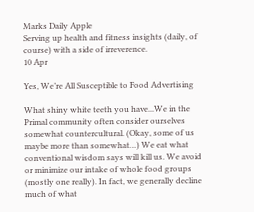Marks Daily Apple
Serving up health and fitness insights (daily, of course) with a side of irreverence.
10 Apr

Yes, We’re All Susceptible to Food Advertising

What shiny white teeth you have...We in the Primal community often consider ourselves somewhat countercultural. (Okay, some of us maybe more than somewhat…) We eat what conventional wisdom says will kill us. We avoid or minimize our intake of whole food groups (mostly one really). In fact, we generally decline much of what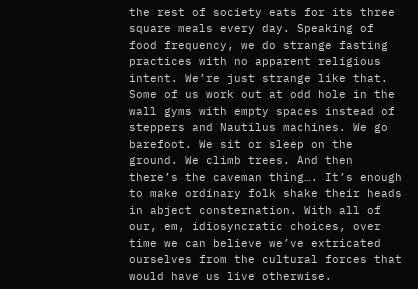the rest of society eats for its three square meals every day. Speaking of food frequency, we do strange fasting practices with no apparent religious intent. We’re just strange like that. Some of us work out at odd hole in the wall gyms with empty spaces instead of steppers and Nautilus machines. We go barefoot. We sit or sleep on the ground. We climb trees. And then there’s the caveman thing…. It’s enough to make ordinary folk shake their heads in abject consternation. With all of our, em, idiosyncratic choices, over time we can believe we’ve extricated ourselves from the cultural forces that would have us live otherwise.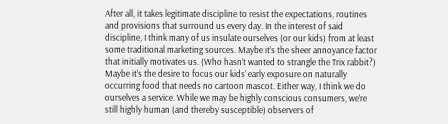After all, it takes legitimate discipline to resist the expectations, routines and provisions that surround us every day. In the interest of said discipline, I think many of us insulate ourselves (or our kids) from at least some traditional marketing sources. Maybe it’s the sheer annoyance factor that initially motivates us. (Who hasn’t wanted to strangle the Trix rabbit?) Maybe it’s the desire to focus our kids’ early exposure on naturally occurring food that needs no cartoon mascot. Either way, I think we do ourselves a service. While we may be highly conscious consumers, we’re still highly human (and thereby susceptible) observers of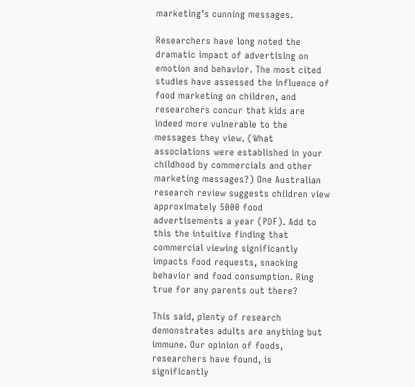marketing’s cunning messages.

Researchers have long noted the dramatic impact of advertising on emotion and behavior. The most cited studies have assessed the influence of food marketing on children, and researchers concur that kids are indeed more vulnerable to the messages they view. (What associations were established in your childhood by commercials and other marketing messages?) One Australian research review suggests children view approximately 5000 food advertisements a year (PDF). Add to this the intuitive finding that commercial viewing significantly impacts food requests, snacking behavior and food consumption. Ring true for any parents out there?

This said, plenty of research demonstrates adults are anything but immune. Our opinion of foods, researchers have found, is significantly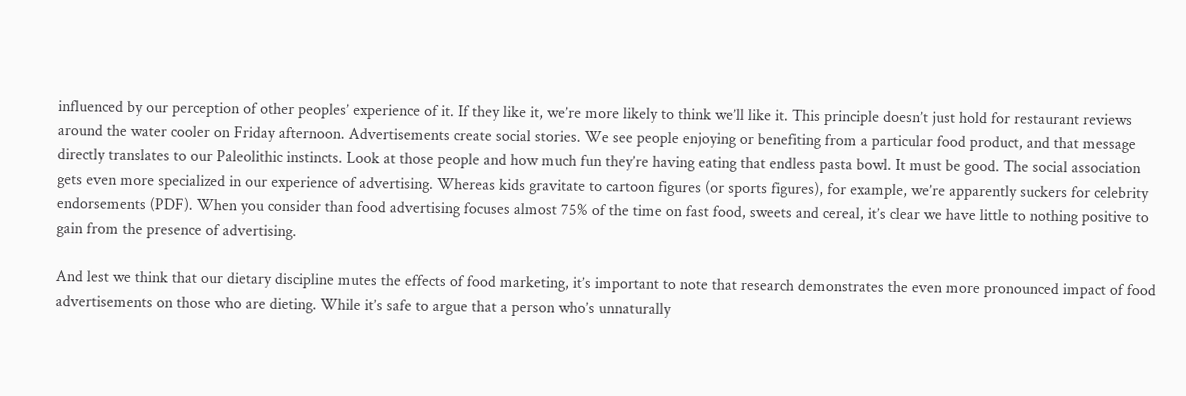influenced by our perception of other peoples’ experience of it. If they like it, we’re more likely to think we’ll like it. This principle doesn’t just hold for restaurant reviews around the water cooler on Friday afternoon. Advertisements create social stories. We see people enjoying or benefiting from a particular food product, and that message directly translates to our Paleolithic instincts. Look at those people and how much fun they’re having eating that endless pasta bowl. It must be good. The social association gets even more specialized in our experience of advertising. Whereas kids gravitate to cartoon figures (or sports figures), for example, we’re apparently suckers for celebrity endorsements (PDF). When you consider than food advertising focuses almost 75% of the time on fast food, sweets and cereal, it’s clear we have little to nothing positive to gain from the presence of advertising.

And lest we think that our dietary discipline mutes the effects of food marketing, it’s important to note that research demonstrates the even more pronounced impact of food advertisements on those who are dieting. While it’s safe to argue that a person who’s unnaturally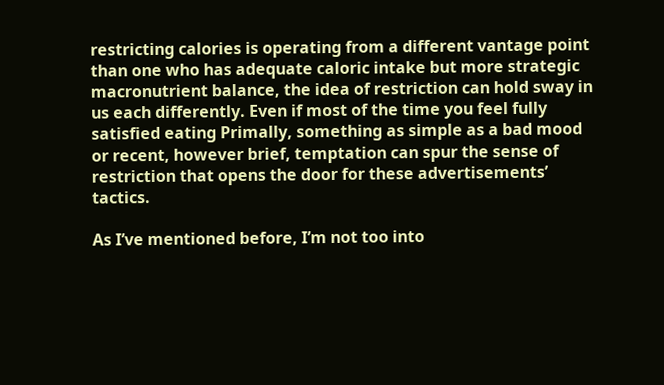restricting calories is operating from a different vantage point than one who has adequate caloric intake but more strategic macronutrient balance, the idea of restriction can hold sway in us each differently. Even if most of the time you feel fully satisfied eating Primally, something as simple as a bad mood or recent, however brief, temptation can spur the sense of restriction that opens the door for these advertisements’ tactics.

As I’ve mentioned before, I’m not too into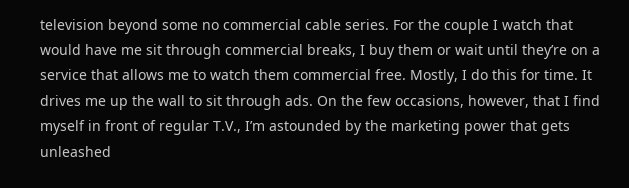television beyond some no commercial cable series. For the couple I watch that would have me sit through commercial breaks, I buy them or wait until they’re on a service that allows me to watch them commercial free. Mostly, I do this for time. It drives me up the wall to sit through ads. On the few occasions, however, that I find myself in front of regular T.V., I’m astounded by the marketing power that gets unleashed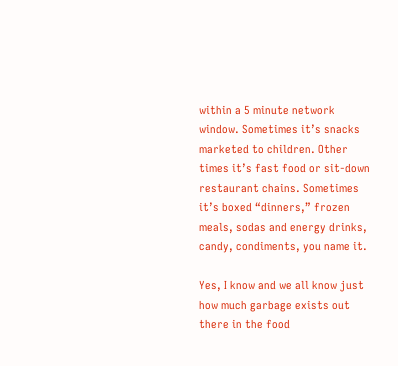within a 5 minute network window. Sometimes it’s snacks marketed to children. Other times it’s fast food or sit-down restaurant chains. Sometimes it’s boxed “dinners,” frozen meals, sodas and energy drinks, candy, condiments, you name it.

Yes, I know and we all know just how much garbage exists out there in the food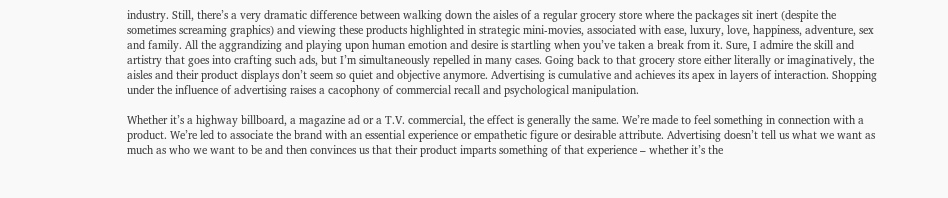industry. Still, there’s a very dramatic difference between walking down the aisles of a regular grocery store where the packages sit inert (despite the sometimes screaming graphics) and viewing these products highlighted in strategic mini-movies, associated with ease, luxury, love, happiness, adventure, sex and family. All the aggrandizing and playing upon human emotion and desire is startling when you’ve taken a break from it. Sure, I admire the skill and artistry that goes into crafting such ads, but I’m simultaneously repelled in many cases. Going back to that grocery store either literally or imaginatively, the aisles and their product displays don’t seem so quiet and objective anymore. Advertising is cumulative and achieves its apex in layers of interaction. Shopping under the influence of advertising raises a cacophony of commercial recall and psychological manipulation.

Whether it’s a highway billboard, a magazine ad or a T.V. commercial, the effect is generally the same. We’re made to feel something in connection with a product. We’re led to associate the brand with an essential experience or empathetic figure or desirable attribute. Advertising doesn’t tell us what we want as much as who we want to be and then convinces us that their product imparts something of that experience – whether it’s the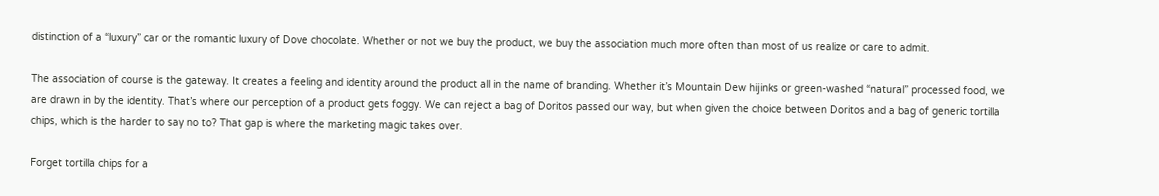distinction of a “luxury” car or the romantic luxury of Dove chocolate. Whether or not we buy the product, we buy the association much more often than most of us realize or care to admit.

The association of course is the gateway. It creates a feeling and identity around the product all in the name of branding. Whether it’s Mountain Dew hijinks or green-washed “natural” processed food, we are drawn in by the identity. That’s where our perception of a product gets foggy. We can reject a bag of Doritos passed our way, but when given the choice between Doritos and a bag of generic tortilla chips, which is the harder to say no to? That gap is where the marketing magic takes over.

Forget tortilla chips for a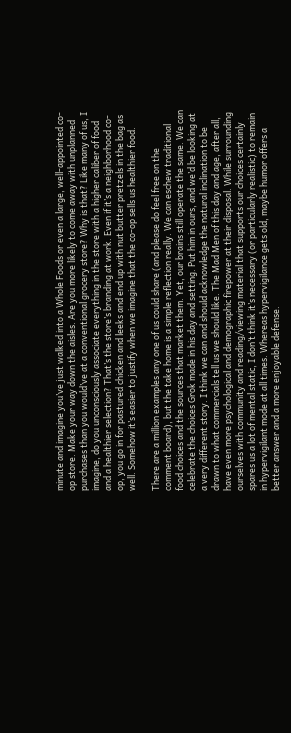minute and imagine you’ve just walked into a Whole Foods or even a large, well-appointed co-op store. Make your way down the aisles. Are you more likely to come away with unplanned purchases than you would’ve at a conventional grocery store? Why is that? Like many of us, I imagine, do you unconsciously associate everything in the store with a higher caliber of food and a healthier selection? That’s the store’s branding at work. Even if it’s a neighborhood co-op, you go in for pastured chicken and leeks and end up with nut butter pretzels in the bag as well. Somehow it’s easier to justify when we imagine that the co-op sells us healthier food.

There are a million examples any one of us could share (and please do feel free on the comment board), but the take home is a simple reflection really. We can eschew traditional food choices and the sources that market them. Yet, our brains still operate the same. We can celebrate the choices Grok made in his day and setting. Put him in ours, and we’d be looking at a very different story. I think we can and should acknowledge the natural inclination to be drawn to what commercials tell us we should like. The Mad Men of this day and age, after all, have even more psychological and demographic firepower at their disposal. While surrounding ourselves with community and reading/viewing material that supports our choices certainly spares us a lot of mental static, I don’t think it’s necessary (or particularly realistic) to remain in hypervigilant mode at all times. Whereas hypervigilance gets old, maybe humor offers a better answer and a more enjoyable defense.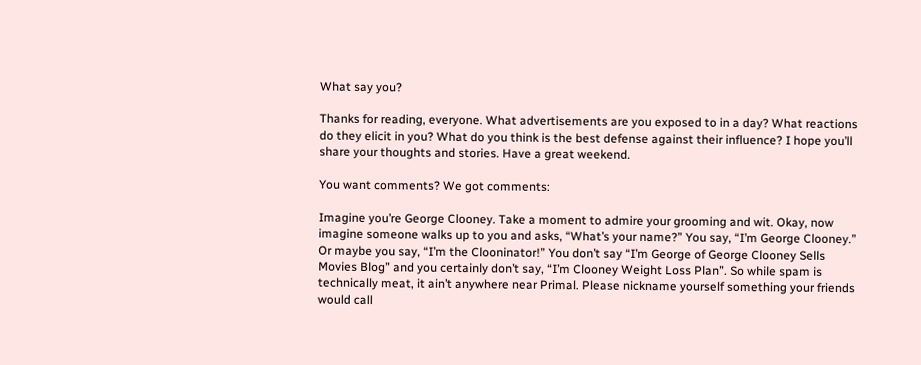What say you?

Thanks for reading, everyone. What advertisements are you exposed to in a day? What reactions do they elicit in you? What do you think is the best defense against their influence? I hope you’ll share your thoughts and stories. Have a great weekend.

You want comments? We got comments:

Imagine you’re George Clooney. Take a moment to admire your grooming and wit. Okay, now imagine someone walks up to you and asks, “What’s your name?” You say, “I’m George Clooney.” Or maybe you say, “I’m the Clooninator!” You don’t say “I’m George of George Clooney Sells Movies Blog” and you certainly don’t say, “I’m Clooney Weight Loss Plan”. So while spam is technically meat, it ain’t anywhere near Primal. Please nickname yourself something your friends would call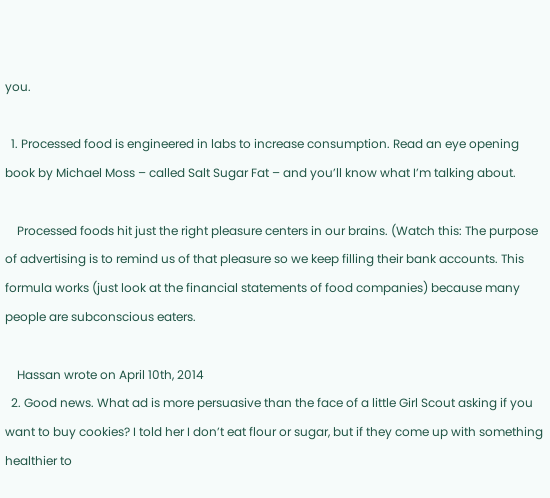you.

  1. Processed food is engineered in labs to increase consumption. Read an eye opening book by Michael Moss – called Salt Sugar Fat – and you’ll know what I’m talking about.

    Processed foods hit just the right pleasure centers in our brains. (Watch this: The purpose of advertising is to remind us of that pleasure so we keep filling their bank accounts. This formula works (just look at the financial statements of food companies) because many people are subconscious eaters.

    Hassan wrote on April 10th, 2014
  2. Good news. What ad is more persuasive than the face of a little Girl Scout asking if you want to buy cookies? I told her I don’t eat flour or sugar, but if they come up with something healthier to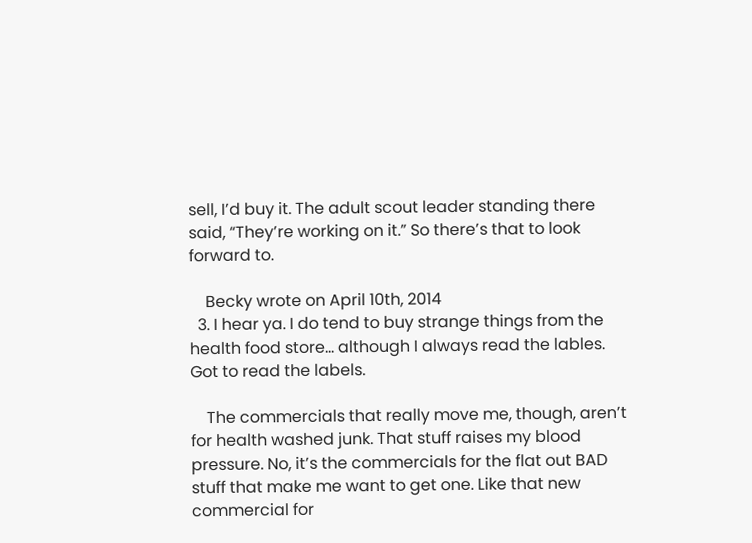sell, I’d buy it. The adult scout leader standing there said, “They’re working on it.” So there’s that to look forward to.

    Becky wrote on April 10th, 2014
  3. I hear ya. I do tend to buy strange things from the health food store… although I always read the lables. Got to read the labels.

    The commercials that really move me, though, aren’t for health washed junk. That stuff raises my blood pressure. No, it’s the commercials for the flat out BAD stuff that make me want to get one. Like that new commercial for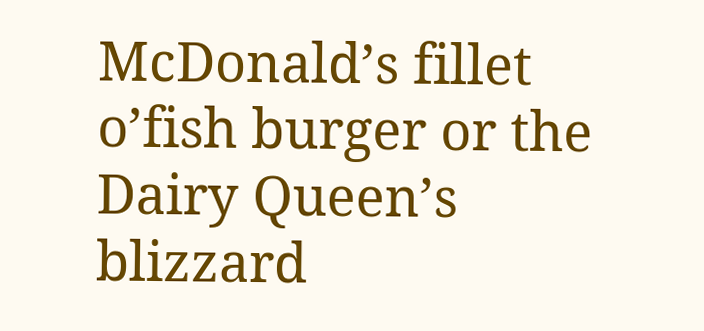McDonald’s fillet o’fish burger or the Dairy Queen’s blizzard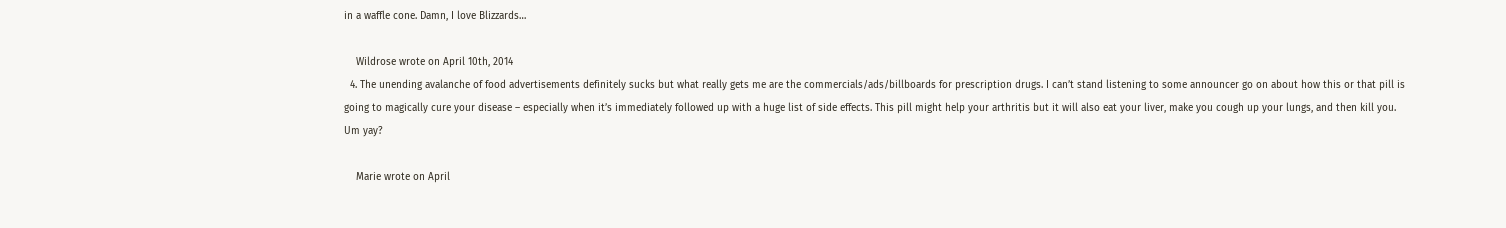in a waffle cone. Damn, I love Blizzards…

    Wildrose wrote on April 10th, 2014
  4. The unending avalanche of food advertisements definitely sucks but what really gets me are the commercials/ads/billboards for prescription drugs. I can’t stand listening to some announcer go on about how this or that pill is going to magically cure your disease – especially when it’s immediately followed up with a huge list of side effects. This pill might help your arthritis but it will also eat your liver, make you cough up your lungs, and then kill you. Um yay?

    Marie wrote on April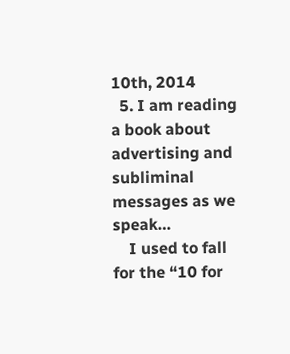10th, 2014
  5. I am reading a book about advertising and subliminal messages as we speak…
    I used to fall for the “10 for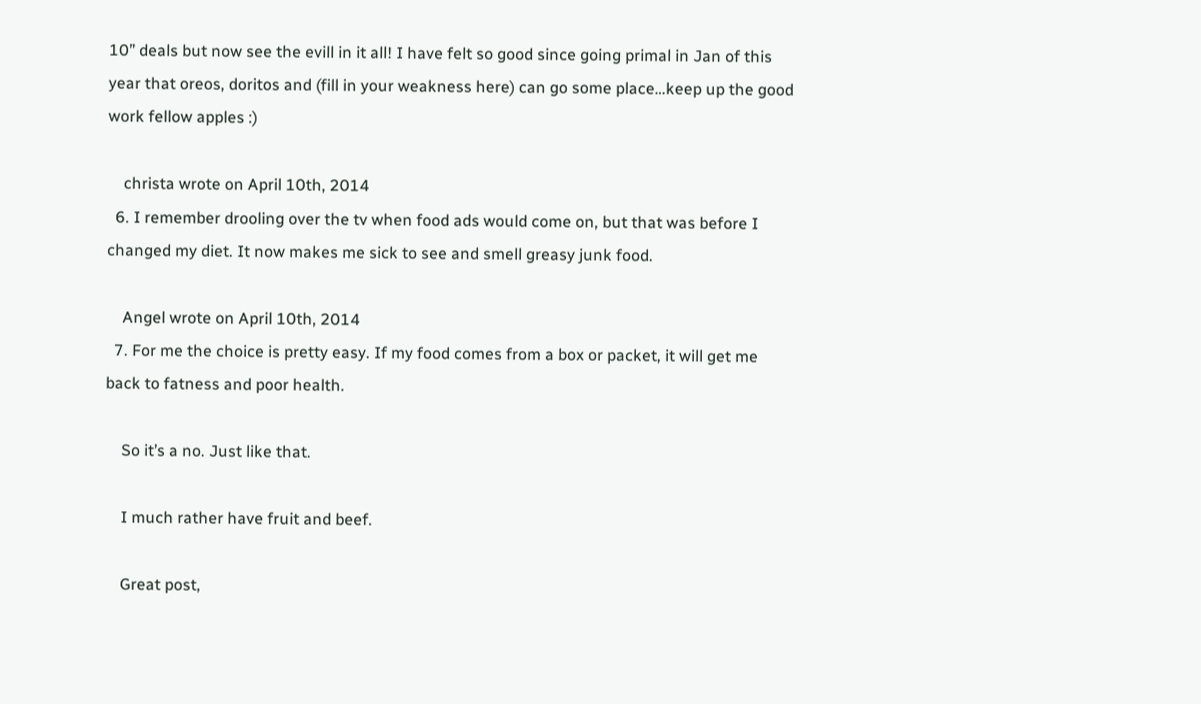10” deals but now see the evill in it all! I have felt so good since going primal in Jan of this year that oreos, doritos and (fill in your weakness here) can go some place…keep up the good work fellow apples :)

    christa wrote on April 10th, 2014
  6. I remember drooling over the tv when food ads would come on, but that was before I changed my diet. It now makes me sick to see and smell greasy junk food.

    Angel wrote on April 10th, 2014
  7. For me the choice is pretty easy. If my food comes from a box or packet, it will get me back to fatness and poor health.

    So it’s a no. Just like that.

    I much rather have fruit and beef.

    Great post,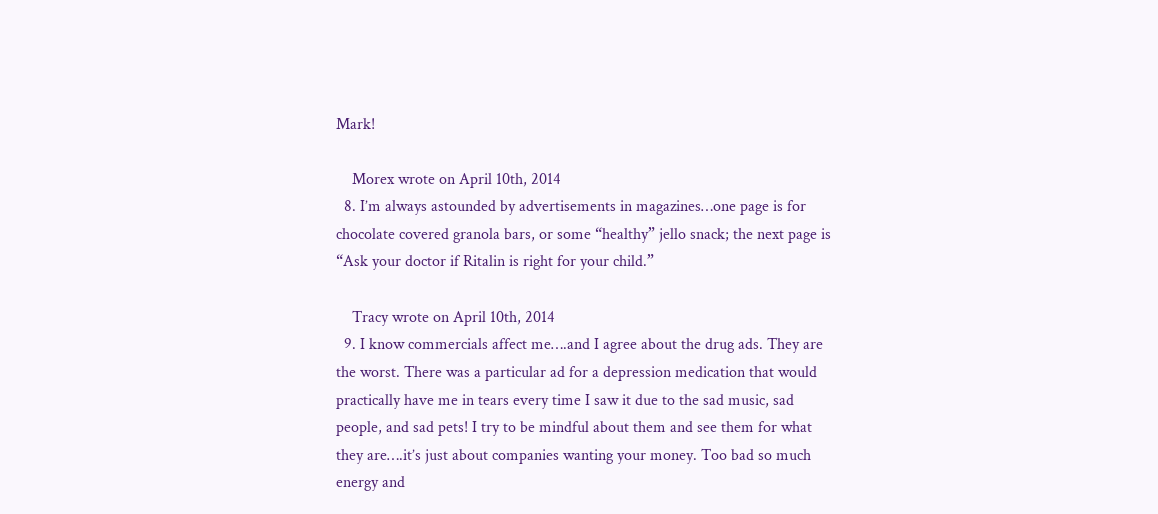Mark!

    Morex wrote on April 10th, 2014
  8. I’m always astounded by advertisements in magazines…one page is for chocolate covered granola bars, or some “healthy” jello snack; the next page is “Ask your doctor if Ritalin is right for your child.”

    Tracy wrote on April 10th, 2014
  9. I know commercials affect me….and I agree about the drug ads. They are the worst. There was a particular ad for a depression medication that would practically have me in tears every time I saw it due to the sad music, sad people, and sad pets! I try to be mindful about them and see them for what they are….it’s just about companies wanting your money. Too bad so much energy and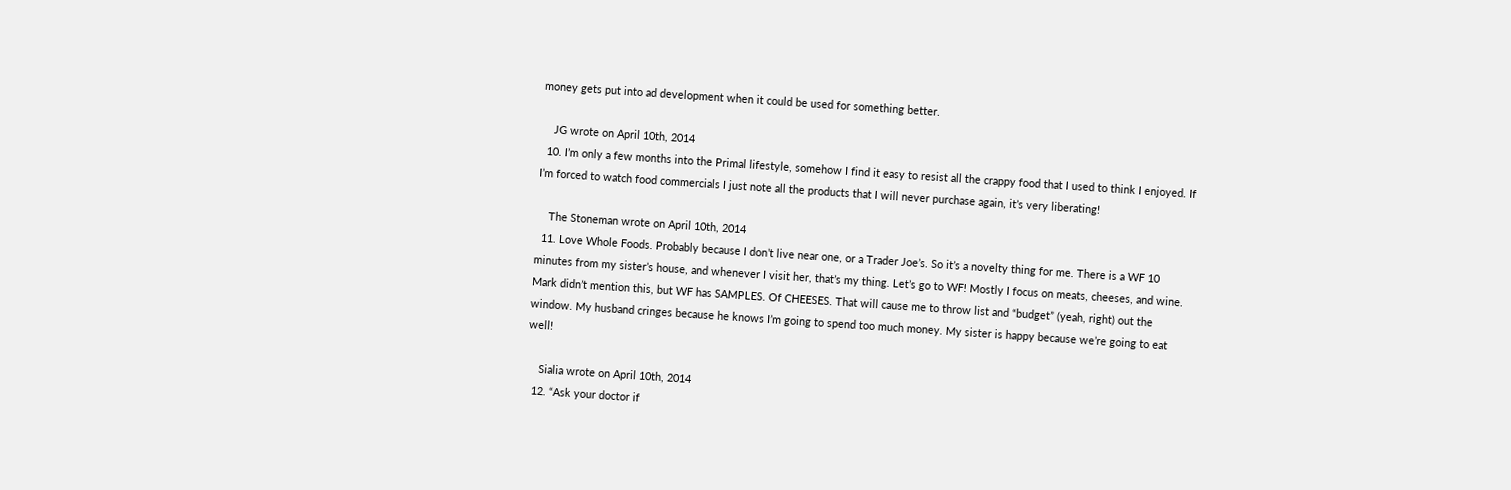money gets put into ad development when it could be used for something better.

    JG wrote on April 10th, 2014
  10. I’m only a few months into the Primal lifestyle, somehow I find it easy to resist all the crappy food that I used to think I enjoyed. If I’m forced to watch food commercials I just note all the products that I will never purchase again, it’s very liberating!

    The Stoneman wrote on April 10th, 2014
  11. Love Whole Foods. Probably because I don’t live near one, or a Trader Joe’s. So it’s a novelty thing for me. There is a WF 10 minutes from my sister’s house, and whenever I visit her, that’s my thing. Let’s go to WF! Mostly I focus on meats, cheeses, and wine. Mark didn’t mention this, but WF has SAMPLES. Of CHEESES. That will cause me to throw list and “budget” (yeah, right) out the window. My husband cringes because he knows I’m going to spend too much money. My sister is happy because we’re going to eat well!

    Sialia wrote on April 10th, 2014
  12. “Ask your doctor if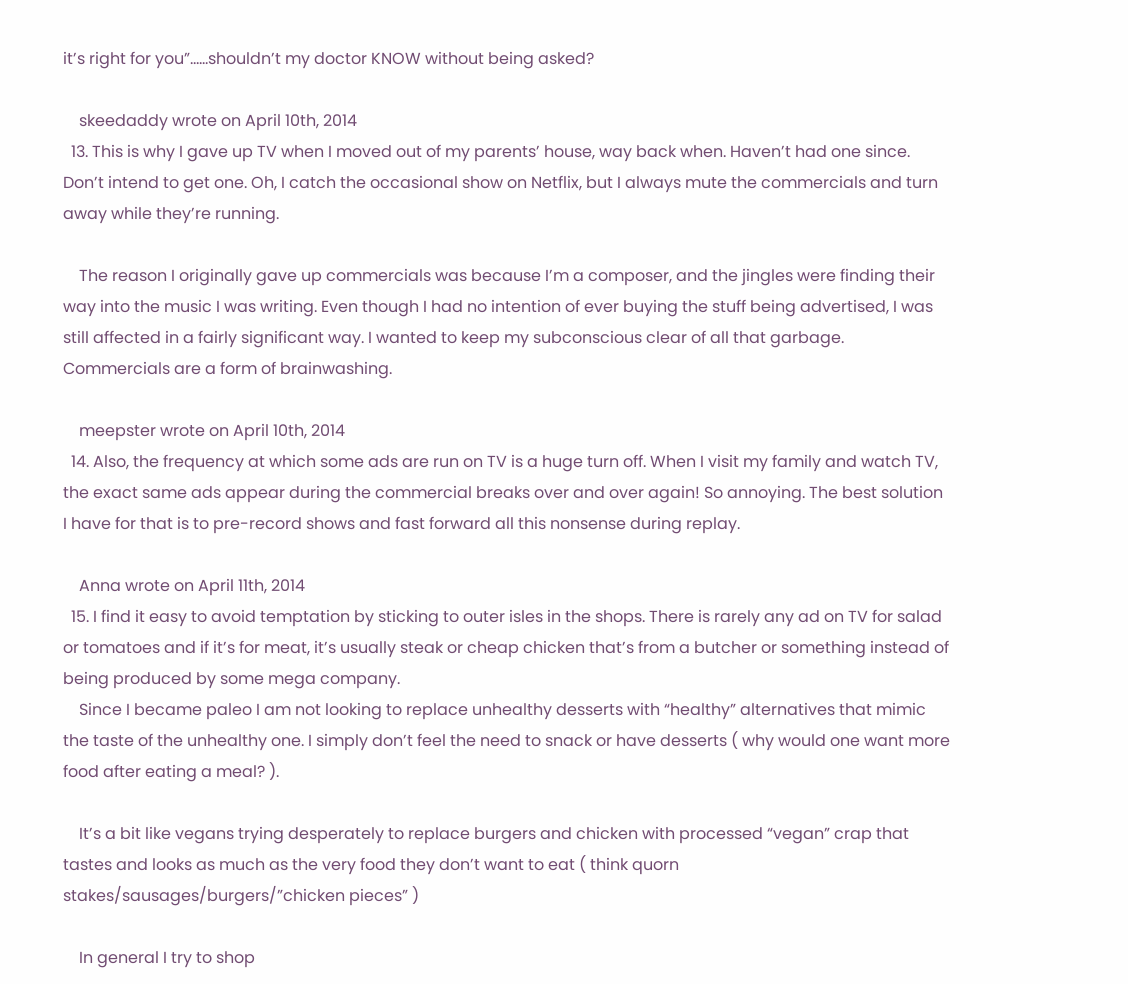it’s right for you”……shouldn’t my doctor KNOW without being asked?

    skeedaddy wrote on April 10th, 2014
  13. This is why I gave up TV when I moved out of my parents’ house, way back when. Haven’t had one since. Don’t intend to get one. Oh, I catch the occasional show on Netflix, but I always mute the commercials and turn away while they’re running.

    The reason I originally gave up commercials was because I’m a composer, and the jingles were finding their way into the music I was writing. Even though I had no intention of ever buying the stuff being advertised, I was still affected in a fairly significant way. I wanted to keep my subconscious clear of all that garbage. Commercials are a form of brainwashing.

    meepster wrote on April 10th, 2014
  14. Also, the frequency at which some ads are run on TV is a huge turn off. When I visit my family and watch TV, the exact same ads appear during the commercial breaks over and over again! So annoying. The best solution I have for that is to pre-record shows and fast forward all this nonsense during replay.

    Anna wrote on April 11th, 2014
  15. I find it easy to avoid temptation by sticking to outer isles in the shops. There is rarely any ad on TV for salad or tomatoes and if it’s for meat, it’s usually steak or cheap chicken that’s from a butcher or something instead of being produced by some mega company.
    Since I became paleo I am not looking to replace unhealthy desserts with “healthy” alternatives that mimic the taste of the unhealthy one. I simply don’t feel the need to snack or have desserts ( why would one want more food after eating a meal? ).

    It’s a bit like vegans trying desperately to replace burgers and chicken with processed “vegan” crap that tastes and looks as much as the very food they don’t want to eat ( think quorn stakes/sausages/burgers/”chicken pieces” )

    In general I try to shop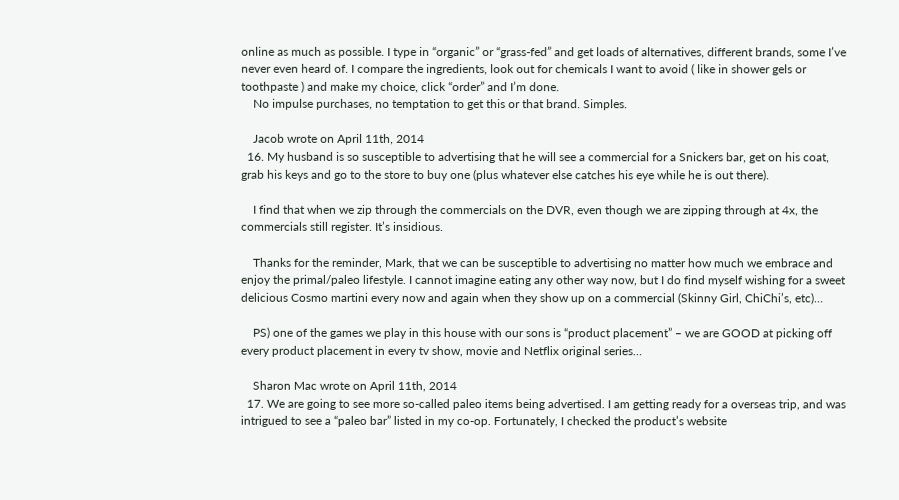online as much as possible. I type in “organic” or “grass-fed” and get loads of alternatives, different brands, some I’ve never even heard of. I compare the ingredients, look out for chemicals I want to avoid ( like in shower gels or toothpaste ) and make my choice, click “order” and I’m done.
    No impulse purchases, no temptation to get this or that brand. Simples.

    Jacob wrote on April 11th, 2014
  16. My husband is so susceptible to advertising that he will see a commercial for a Snickers bar, get on his coat, grab his keys and go to the store to buy one (plus whatever else catches his eye while he is out there).

    I find that when we zip through the commercials on the DVR, even though we are zipping through at 4x, the commercials still register. It’s insidious.

    Thanks for the reminder, Mark, that we can be susceptible to advertising no matter how much we embrace and enjoy the primal/paleo lifestyle. I cannot imagine eating any other way now, but I do find myself wishing for a sweet delicious Cosmo martini every now and again when they show up on a commercial (Skinny Girl, ChiChi’s, etc)…

    PS) one of the games we play in this house with our sons is “product placement” – we are GOOD at picking off every product placement in every tv show, movie and Netflix original series…

    Sharon Mac wrote on April 11th, 2014
  17. We are going to see more so-called paleo items being advertised. I am getting ready for a overseas trip, and was intrigued to see a “paleo bar” listed in my co-op. Fortunately, I checked the product’s website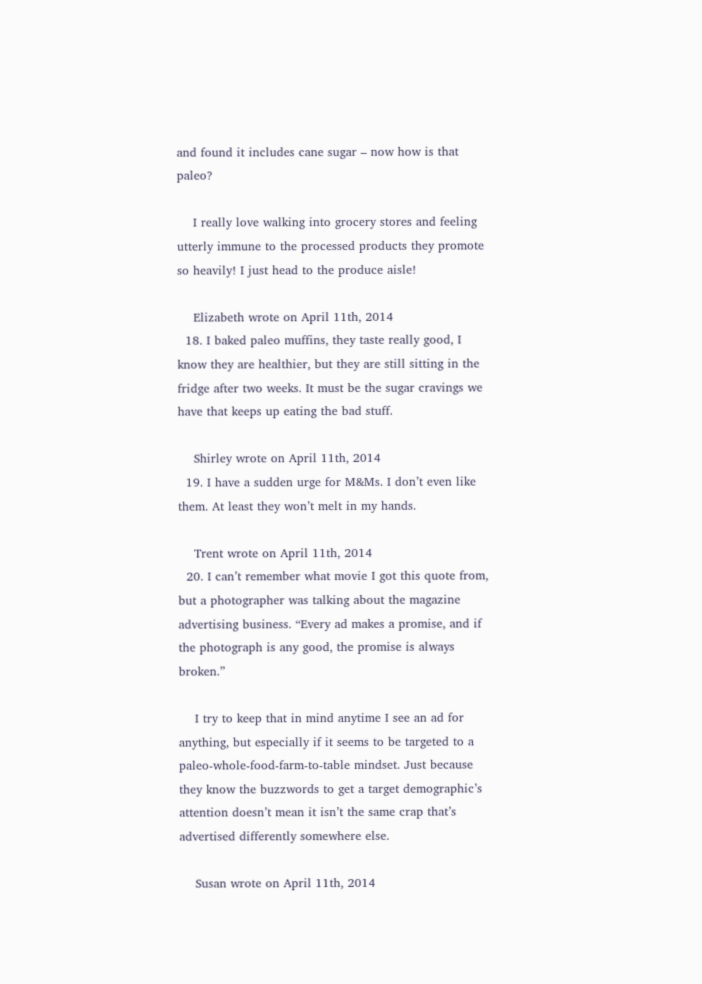and found it includes cane sugar – now how is that paleo?

    I really love walking into grocery stores and feeling utterly immune to the processed products they promote so heavily! I just head to the produce aisle!

    Elizabeth wrote on April 11th, 2014
  18. I baked paleo muffins, they taste really good, I know they are healthier, but they are still sitting in the fridge after two weeks. It must be the sugar cravings we have that keeps up eating the bad stuff.

    Shirley wrote on April 11th, 2014
  19. I have a sudden urge for M&Ms. I don’t even like them. At least they won’t melt in my hands.

    Trent wrote on April 11th, 2014
  20. I can’t remember what movie I got this quote from, but a photographer was talking about the magazine advertising business. “Every ad makes a promise, and if the photograph is any good, the promise is always broken.”

    I try to keep that in mind anytime I see an ad for anything, but especially if it seems to be targeted to a paleo-whole-food-farm-to-table mindset. Just because they know the buzzwords to get a target demographic’s attention doesn’t mean it isn’t the same crap that’s advertised differently somewhere else.

    Susan wrote on April 11th, 2014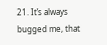21. It’s always bugged me, that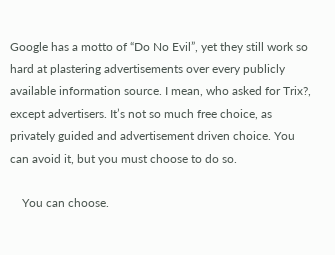Google has a motto of “Do No Evil”, yet they still work so hard at plastering advertisements over every publicly available information source. I mean, who asked for Trix?, except advertisers. It’s not so much free choice, as privately guided and advertisement driven choice. You can avoid it, but you must choose to do so.

    You can choose.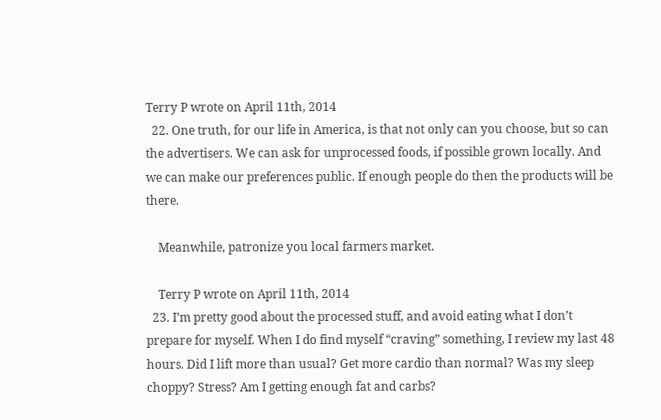Terry P wrote on April 11th, 2014
  22. One truth, for our life in America, is that not only can you choose, but so can the advertisers. We can ask for unprocessed foods, if possible grown locally. And we can make our preferences public. If enough people do then the products will be there.

    Meanwhile, patronize you local farmers market.

    Terry P wrote on April 11th, 2014
  23. I’m pretty good about the processed stuff, and avoid eating what I don’t prepare for myself. When I do find myself “craving” something, I review my last 48 hours. Did I lift more than usual? Get more cardio than normal? Was my sleep choppy? Stress? Am I getting enough fat and carbs?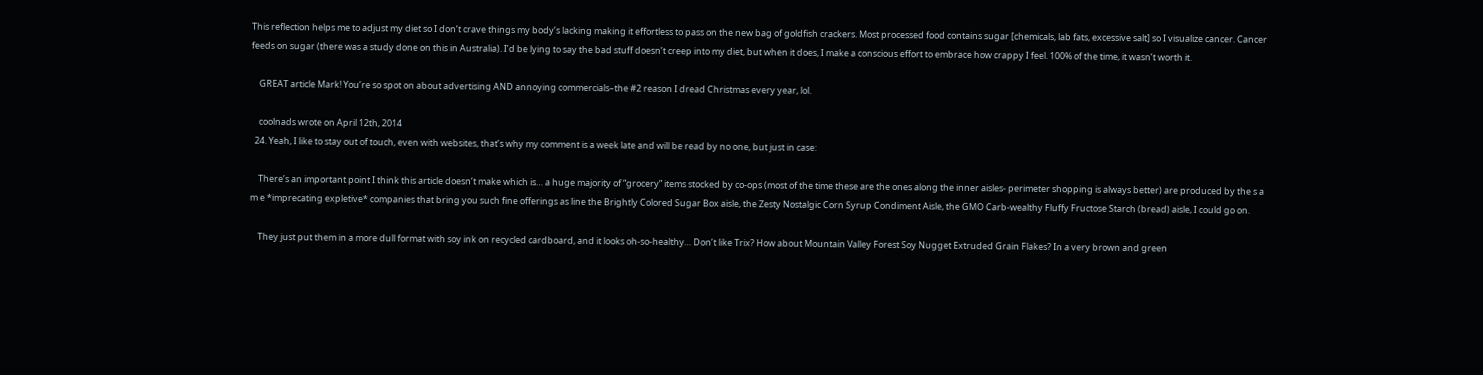This reflection helps me to adjust my diet so I don’t crave things my body’s lacking making it effortless to pass on the new bag of goldfish crackers. Most processed food contains sugar [chemicals, lab fats, excessive salt] so I visualize cancer. Cancer feeds on sugar (there was a study done on this in Australia). I’d be lying to say the bad stuff doesn’t creep into my diet, but when it does, I make a conscious effort to embrace how crappy I feel. 100% of the time, it wasn’t worth it.

    GREAT article Mark! You’re so spot on about advertising AND annoying commercials–the #2 reason I dread Christmas every year, lol.

    coolnads wrote on April 12th, 2014
  24. Yeah, I like to stay out of touch, even with websites, that’s why my comment is a week late and will be read by no one, but just in case:

    There’s an important point I think this article doesn’t make which is… a huge majority of “grocery” items stocked by co-ops (most of the time these are the ones along the inner aisles- perimeter shopping is always better) are produced by the s a m e *imprecating expletive* companies that bring you such fine offerings as line the Brightly Colored Sugar Box aisle, the Zesty Nostalgic Corn Syrup Condiment Aisle, the GMO Carb-wealthy Fluffy Fructose Starch (bread) aisle, I could go on.

    They just put them in a more dull format with soy ink on recycled cardboard, and it looks oh-so-healthy… Don’t like Trix? How about Mountain Valley Forest Soy Nugget Extruded Grain Flakes? In a very brown and green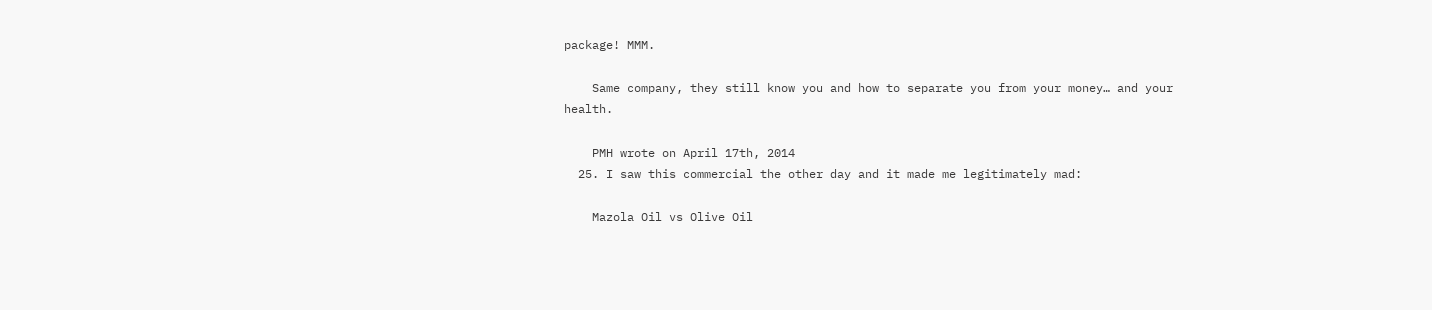package! MMM.

    Same company, they still know you and how to separate you from your money… and your health.

    PMH wrote on April 17th, 2014
  25. I saw this commercial the other day and it made me legitimately mad:

    Mazola Oil vs Olive Oil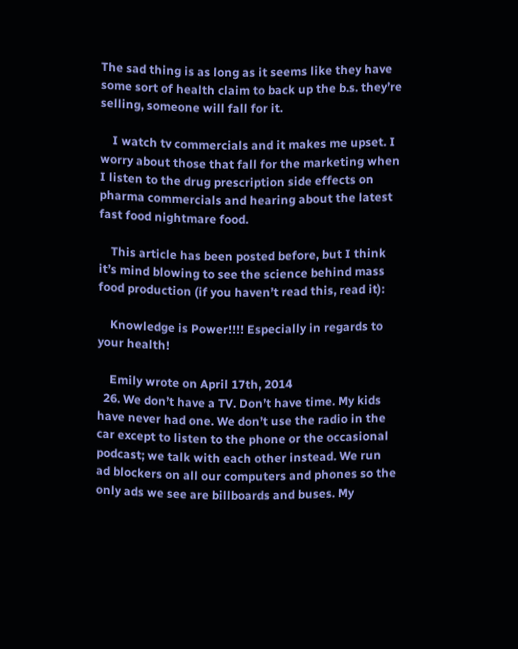The sad thing is as long as it seems like they have some sort of health claim to back up the b.s. they’re selling, someone will fall for it.

    I watch tv commercials and it makes me upset. I worry about those that fall for the marketing when I listen to the drug prescription side effects on pharma commercials and hearing about the latest fast food nightmare food.

    This article has been posted before, but I think it’s mind blowing to see the science behind mass food production (if you haven’t read this, read it):

    Knowledge is Power!!!! Especially in regards to your health!

    Emily wrote on April 17th, 2014
  26. We don’t have a TV. Don’t have time. My kids have never had one. We don’t use the radio in the car except to listen to the phone or the occasional podcast; we talk with each other instead. We run ad blockers on all our computers and phones so the only ads we see are billboards and buses. My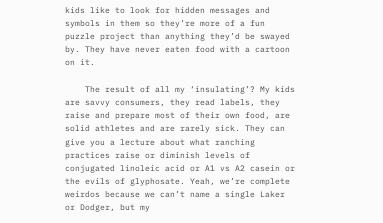kids like to look for hidden messages and symbols in them so they’re more of a fun puzzle project than anything they’d be swayed by. They have never eaten food with a cartoon on it.

    The result of all my ‘insulating’? My kids are savvy consumers, they read labels, they raise and prepare most of their own food, are solid athletes and are rarely sick. They can give you a lecture about what ranching practices raise or diminish levels of conjugated linoleic acid or A1 vs A2 casein or the evils of glyphosate. Yeah, we’re complete weirdos because we can’t name a single Laker or Dodger, but my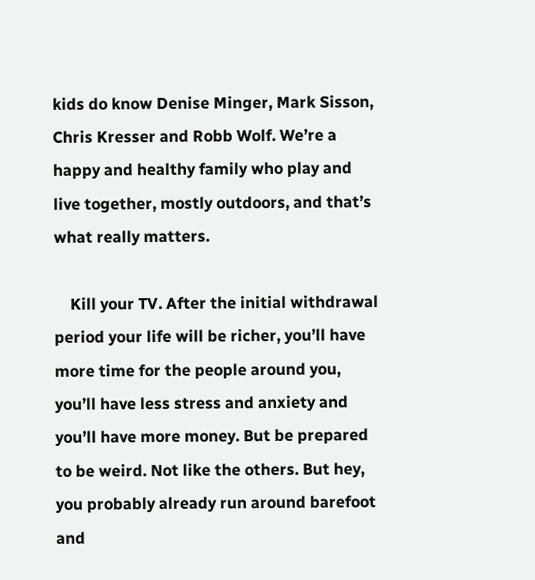kids do know Denise Minger, Mark Sisson, Chris Kresser and Robb Wolf. We’re a happy and healthy family who play and live together, mostly outdoors, and that’s what really matters.

    Kill your TV. After the initial withdrawal period your life will be richer, you’ll have more time for the people around you, you’ll have less stress and anxiety and you’ll have more money. But be prepared to be weird. Not like the others. But hey, you probably already run around barefoot and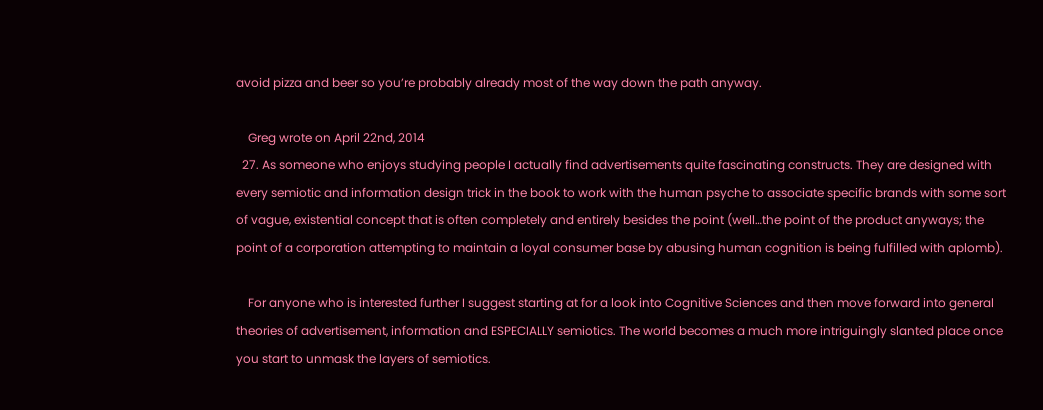avoid pizza and beer so you’re probably already most of the way down the path anyway.

    Greg wrote on April 22nd, 2014
  27. As someone who enjoys studying people I actually find advertisements quite fascinating constructs. They are designed with every semiotic and information design trick in the book to work with the human psyche to associate specific brands with some sort of vague, existential concept that is often completely and entirely besides the point (well…the point of the product anyways; the point of a corporation attempting to maintain a loyal consumer base by abusing human cognition is being fulfilled with aplomb).

    For anyone who is interested further I suggest starting at for a look into Cognitive Sciences and then move forward into general theories of advertisement, information and ESPECIALLY semiotics. The world becomes a much more intriguingly slanted place once you start to unmask the layers of semiotics.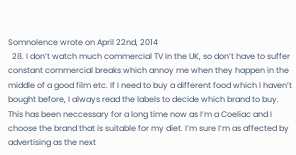Somnolence wrote on April 22nd, 2014
  28. I don’t watch much commercial TV in the UK, so don’t have to suffer constant commercial breaks which annoy me when they happen in the middle of a good film etc. If I need to buy a different food which I haven’t bought before, I always read the labels to decide which brand to buy. This has been neccessary for a long time now as I’m a Coeliac and I choose the brand that is suitable for my diet. I’m sure I’m as affected by advertising as the next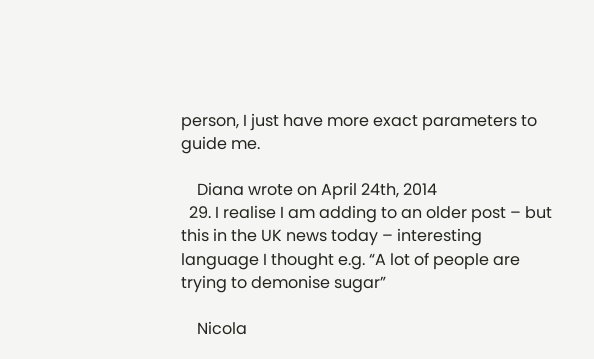person, I just have more exact parameters to guide me.

    Diana wrote on April 24th, 2014
  29. I realise I am adding to an older post – but this in the UK news today – interesting language I thought e.g. “A lot of people are trying to demonise sugar”

    Nicola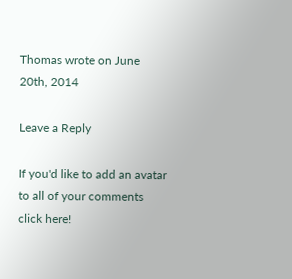Thomas wrote on June 20th, 2014

Leave a Reply

If you'd like to add an avatar to all of your comments click here!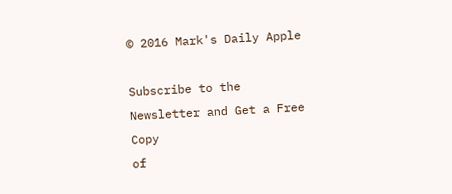© 2016 Mark's Daily Apple

Subscribe to the Newsletter and Get a Free Copy
of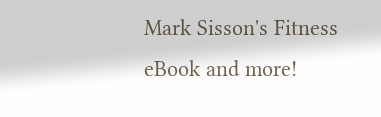Mark Sisson's Fitness eBook and more!